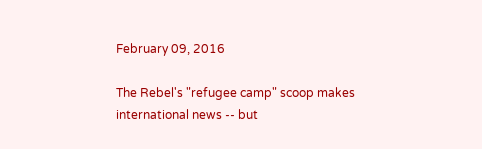February 09, 2016

The Rebel's "refugee camp" scoop makes international news -- but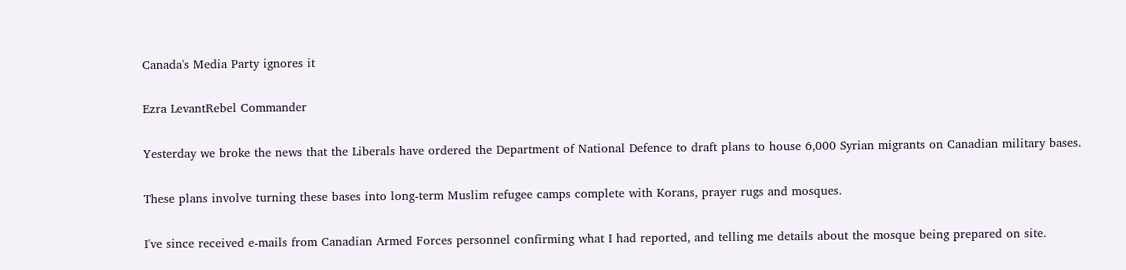Canada's Media Party ignores it

Ezra LevantRebel Commander

Yesterday we broke the news that the Liberals have ordered the Department of National Defence to draft plans to house 6,000 Syrian migrants on Canadian military bases.

These plans involve turning these bases into long-term Muslim refugee camps complete with Korans, prayer rugs and mosques.

I've since received e-mails from Canadian Armed Forces personnel confirming what I had reported, and telling me details about the mosque being prepared on site.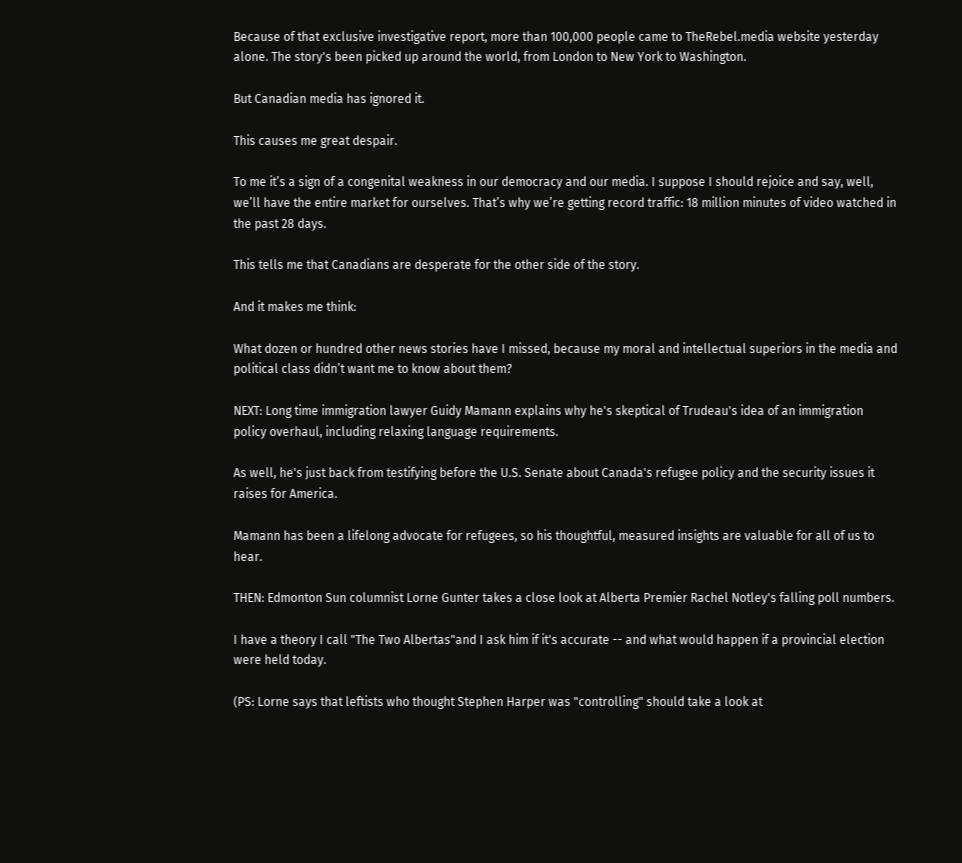Because of that exclusive investigative report, more than 100,000 people came to TheRebel.media website yesterday alone. The story's been picked up around the world, from London to New York to Washington.

But Canadian media has ignored it.

This causes me great despair.

To me it’s a sign of a congenital weakness in our democracy and our media. I suppose I should rejoice and say, well, we’ll have the entire market for ourselves. That’s why we’re getting record traffic: 18 million minutes of video watched in the past 28 days.

This tells me that Canadians are desperate for the other side of the story.

And it makes me think:

What dozen or hundred other news stories have I missed, because my moral and intellectual superiors in the media and political class didn’t want me to know about them?

NEXT: Long time immigration lawyer Guidy Mamann explains why he's skeptical of Trudeau's idea of an immigration policy overhaul, including relaxing language requirements.

As well, he's just back from testifying before the U.S. Senate about Canada's refugee policy and the security issues it raises for America.

Mamann has been a lifelong advocate for refugees, so his thoughtful, measured insights are valuable for all of us to hear.

THEN: Edmonton Sun columnist Lorne Gunter takes a close look at Alberta Premier Rachel Notley's falling poll numbers.

I have a theory I call "The Two Albertas"and I ask him if it's accurate -- and what would happen if a provincial election were held today.

(PS: Lorne says that leftists who thought Stephen Harper was "controlling" should take a look at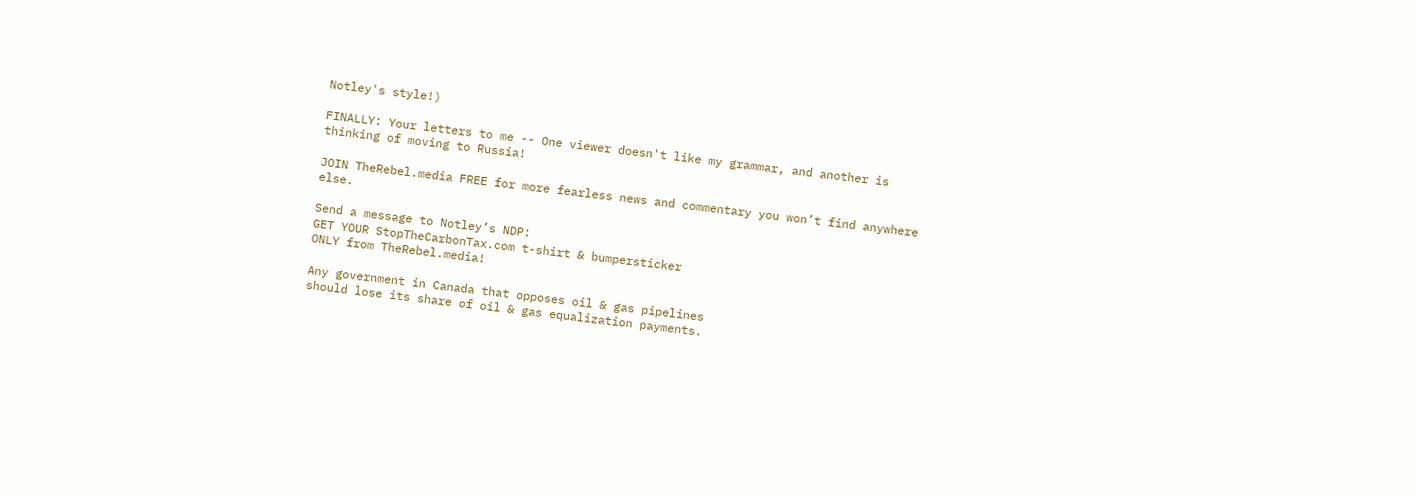Notley's style!)

FINALLY: Your letters to me -- One viewer doesn't like my grammar, and another is thinking of moving to Russia!

JOIN TheRebel.media FREE for more fearless news and commentary you won’t find anywhere else.

Send a message to Notley’s NDP:
GET YOUR StopTheCarbonTax.com t-shirt & bumpersticker
ONLY from TheRebel.media!

Any government in Canada that opposes oil & gas pipelines
should lose its share of oil & gas equalization payments.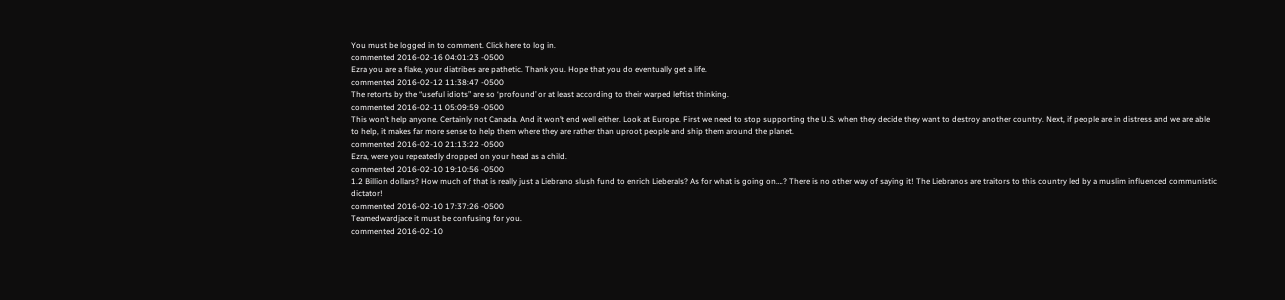You must be logged in to comment. Click here to log in.
commented 2016-02-16 04:01:23 -0500
Ezra you are a flake, your diatribes are pathetic. Thank you. Hope that you do eventually get a life.
commented 2016-02-12 11:38:47 -0500
The retorts by the “useful idiots” are so ‘profound’ or at least according to their warped leftist thinking.
commented 2016-02-11 05:09:59 -0500
This won’t help anyone. Certainly not Canada. And it won’t end well either. Look at Europe. First we need to stop supporting the U.S. when they decide they want to destroy another country. Next, if people are in distress and we are able to help, it makes far more sense to help them where they are rather than uproot people and ship them around the planet.
commented 2016-02-10 21:13:22 -0500
Ezra, were you repeatedly dropped on your head as a child.
commented 2016-02-10 19:10:56 -0500
1.2 Billion dollars? How much of that is really just a Liebrano slush fund to enrich Lieberals? As for what is going on….? There is no other way of saying it! The Liebranos are traitors to this country led by a muslim influenced communistic dictator!
commented 2016-02-10 17:37:26 -0500
Teamedwardjace it must be confusing for you.
commented 2016-02-10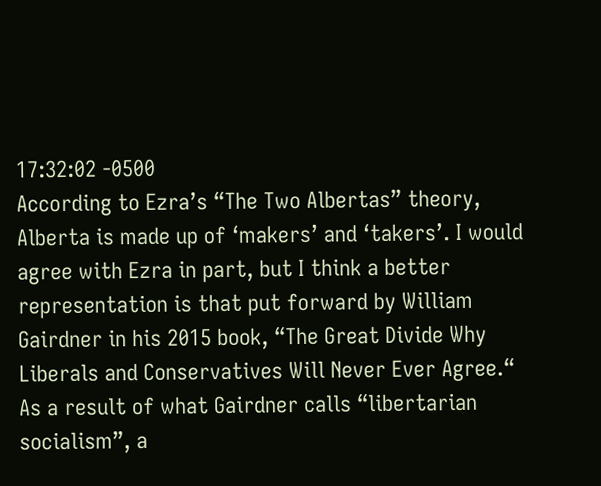17:32:02 -0500
According to Ezra’s “The Two Albertas” theory, Alberta is made up of ‘makers’ and ‘takers’. I would agree with Ezra in part, but I think a better representation is that put forward by William Gairdner in his 2015 book, “The Great Divide Why Liberals and Conservatives Will Never Ever Agree.“ As a result of what Gairdner calls “libertarian socialism”, a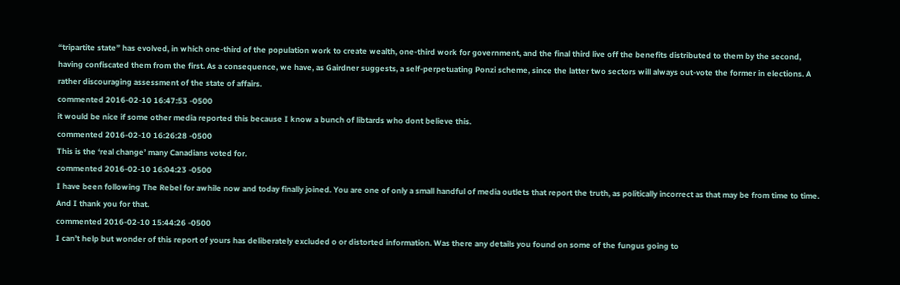“tripartite state” has evolved, in which one-third of the population work to create wealth, one-third work for government, and the final third live off the benefits distributed to them by the second, having confiscated them from the first. As a consequence, we have, as Gairdner suggests, a self-perpetuating Ponzi scheme, since the latter two sectors will always out-vote the former in elections. A rather discouraging assessment of the state of affairs.
commented 2016-02-10 16:47:53 -0500
it would be nice if some other media reported this because I know a bunch of libtards who dont believe this.
commented 2016-02-10 16:26:28 -0500
This is the ‘real change’ many Canadians voted for.
commented 2016-02-10 16:04:23 -0500
I have been following The Rebel for awhile now and today finally joined. You are one of only a small handful of media outlets that report the truth, as politically incorrect as that may be from time to time. And I thank you for that.
commented 2016-02-10 15:44:26 -0500
I can’t help but wonder of this report of yours has deliberately excluded o or distorted information. Was there any details you found on some of the fungus going to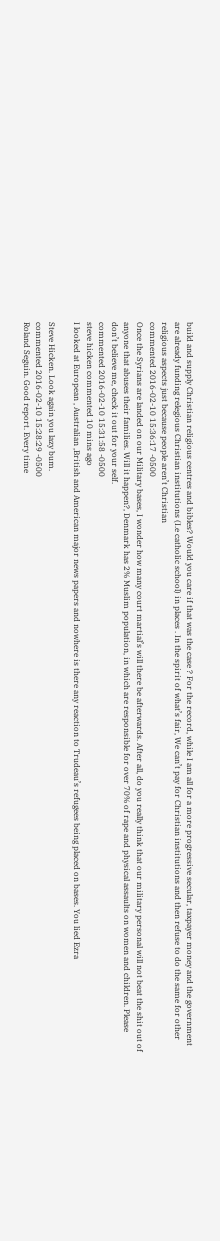build and supply Christian religious centres and bibles? Would you care if that was the case ? For the record, while I am all for a more progressive secular, taxpayer money and the government are already funding relegious Christian institutions (I.e catholic school) in places . In the spirit of what’s fair, We can’t pay for Christian institutions and then refuse to do the same for other religious aspects just because people aren’t Christian
commented 2016-02-10 15:36:17 -0500
Once the Syrians are landed on our Military bases, I wonder how many court martial’s will there be afterwards. After all, do you really think that our military personal will not beat the shit out of anyone that abuses their families. Will it happen?, Denmark has 2% Muslim population, in which are responsible for over 70% of rape and physical assaults on women and children. Please don’t believe me, check it out for your self.
commented 2016-02-10 15:31:58 -0500
steve hicken commented 10 mins ago
I looked at European , Australian ,British and American major news papers and nowhere is there any reaction to Trudeau’s refugees being placed on bases. You lied Ezra

Steve Hicken. Look again you lazy bum.
commented 2016-02-10 15:28:29 -0500
Roland Seguin. Good report. Every time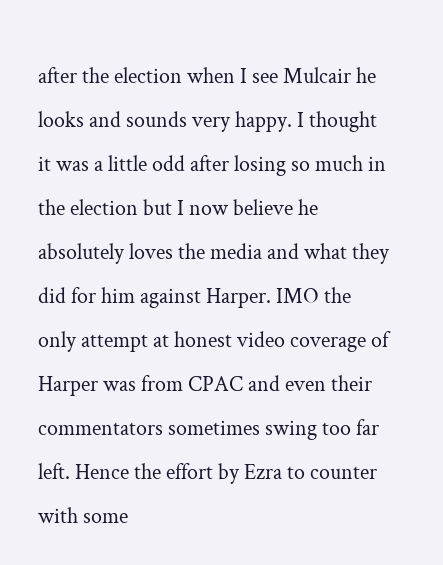after the election when I see Mulcair he looks and sounds very happy. I thought it was a little odd after losing so much in the election but I now believe he absolutely loves the media and what they did for him against Harper. IMO the only attempt at honest video coverage of Harper was from CPAC and even their commentators sometimes swing too far left. Hence the effort by Ezra to counter with some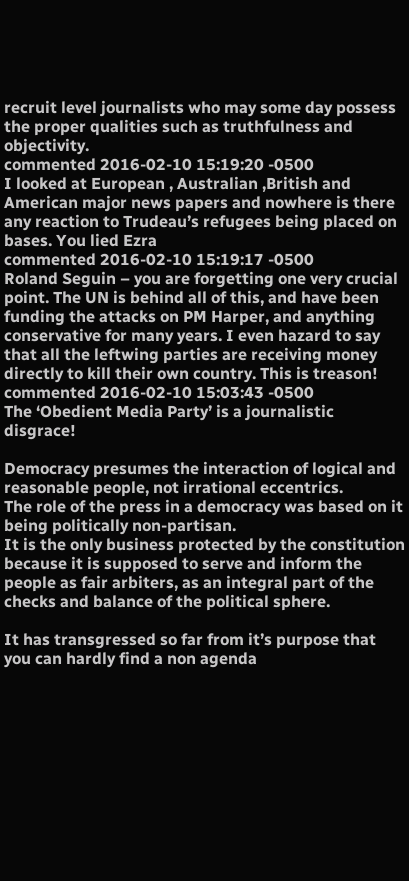recruit level journalists who may some day possess the proper qualities such as truthfulness and objectivity.
commented 2016-02-10 15:19:20 -0500
I looked at European , Australian ,British and American major news papers and nowhere is there any reaction to Trudeau’s refugees being placed on bases. You lied Ezra
commented 2016-02-10 15:19:17 -0500
Roland Seguin – you are forgetting one very crucial point. The UN is behind all of this, and have been funding the attacks on PM Harper, and anything conservative for many years. I even hazard to say that all the leftwing parties are receiving money directly to kill their own country. This is treason!
commented 2016-02-10 15:03:43 -0500
The ‘Obedient Media Party’ is a journalistic disgrace!

Democracy presumes the interaction of logical and reasonable people, not irrational eccentrics.
The role of the press in a democracy was based on it being politically non-partisan.
It is the only business protected by the constitution because it is supposed to serve and inform the people as fair arbiters, as an integral part of the checks and balance of the political sphere.

It has transgressed so far from it’s purpose that you can hardly find a non agenda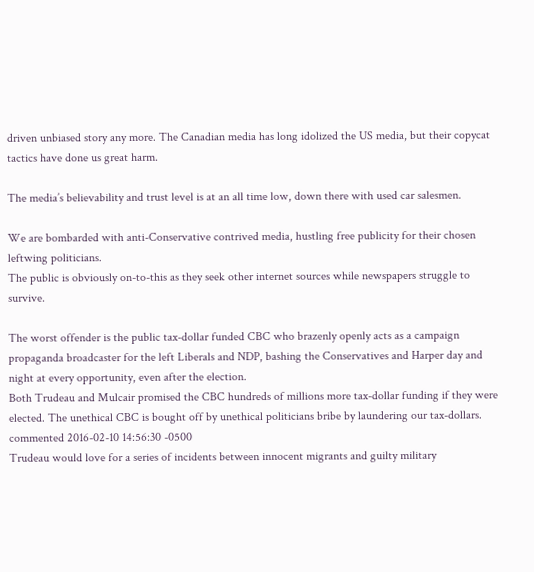driven unbiased story any more. The Canadian media has long idolized the US media, but their copycat tactics have done us great harm.

The media’s believability and trust level is at an all time low, down there with used car salesmen.

We are bombarded with anti-Conservative contrived media, hustling free publicity for their chosen leftwing politicians.
The public is obviously on-to-this as they seek other internet sources while newspapers struggle to survive.

The worst offender is the public tax-dollar funded CBC who brazenly openly acts as a campaign propaganda broadcaster for the left Liberals and NDP, bashing the Conservatives and Harper day and night at every opportunity, even after the election.
Both Trudeau and Mulcair promised the CBC hundreds of millions more tax-dollar funding if they were elected. The unethical CBC is bought off by unethical politicians bribe by laundering our tax-dollars.
commented 2016-02-10 14:56:30 -0500
Trudeau would love for a series of incidents between innocent migrants and guilty military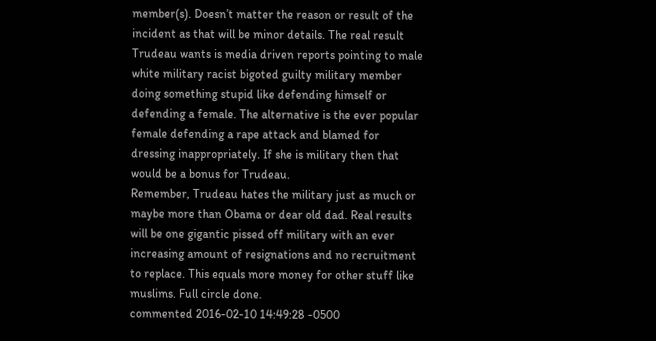member(s). Doesn’t matter the reason or result of the incident as that will be minor details. The real result Trudeau wants is media driven reports pointing to male white military racist bigoted guilty military member doing something stupid like defending himself or defending a female. The alternative is the ever popular female defending a rape attack and blamed for dressing inappropriately. If she is military then that would be a bonus for Trudeau.
Remember, Trudeau hates the military just as much or maybe more than Obama or dear old dad. Real results will be one gigantic pissed off military with an ever increasing amount of resignations and no recruitment to replace. This equals more money for other stuff like muslims. Full circle done.
commented 2016-02-10 14:49:28 -0500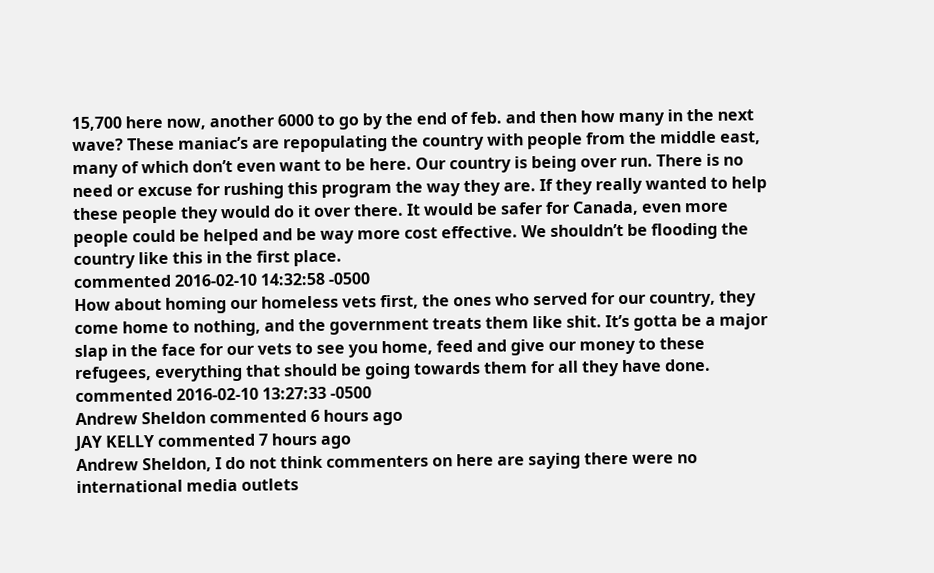15,700 here now, another 6000 to go by the end of feb. and then how many in the next wave? These maniac’s are repopulating the country with people from the middle east, many of which don’t even want to be here. Our country is being over run. There is no need or excuse for rushing this program the way they are. If they really wanted to help these people they would do it over there. It would be safer for Canada, even more people could be helped and be way more cost effective. We shouldn’t be flooding the country like this in the first place.
commented 2016-02-10 14:32:58 -0500
How about homing our homeless vets first, the ones who served for our country, they come home to nothing, and the government treats them like shit. It’s gotta be a major slap in the face for our vets to see you home, feed and give our money to these refugees, everything that should be going towards them for all they have done.
commented 2016-02-10 13:27:33 -0500
Andrew Sheldon commented 6 hours ago
JAY KELLY commented 7 hours ago
Andrew Sheldon, I do not think commenters on here are saying there were no international media outlets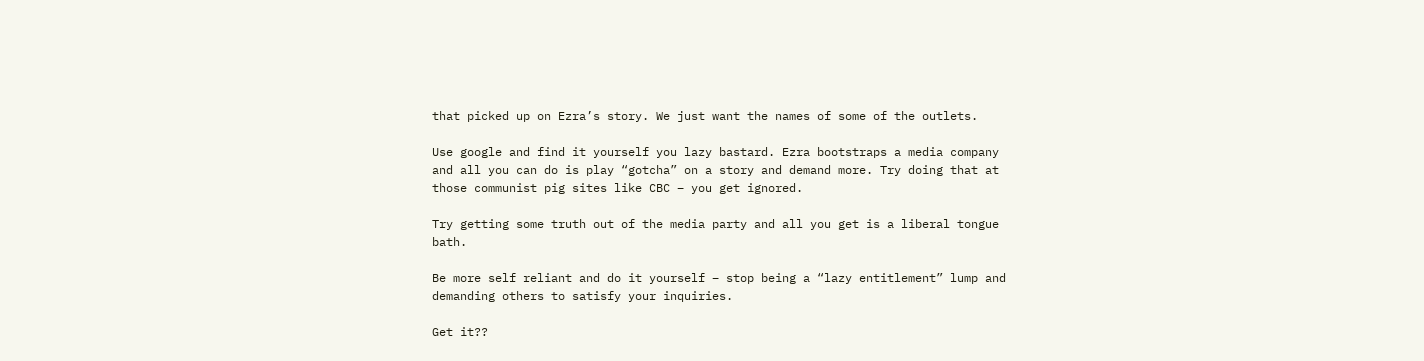that picked up on Ezra’s story. We just want the names of some of the outlets.

Use google and find it yourself you lazy bastard. Ezra bootstraps a media company and all you can do is play “gotcha” on a story and demand more. Try doing that at those communist pig sites like CBC – you get ignored.

Try getting some truth out of the media party and all you get is a liberal tongue bath.

Be more self reliant and do it yourself – stop being a “lazy entitlement” lump and demanding others to satisfy your inquiries.

Get it??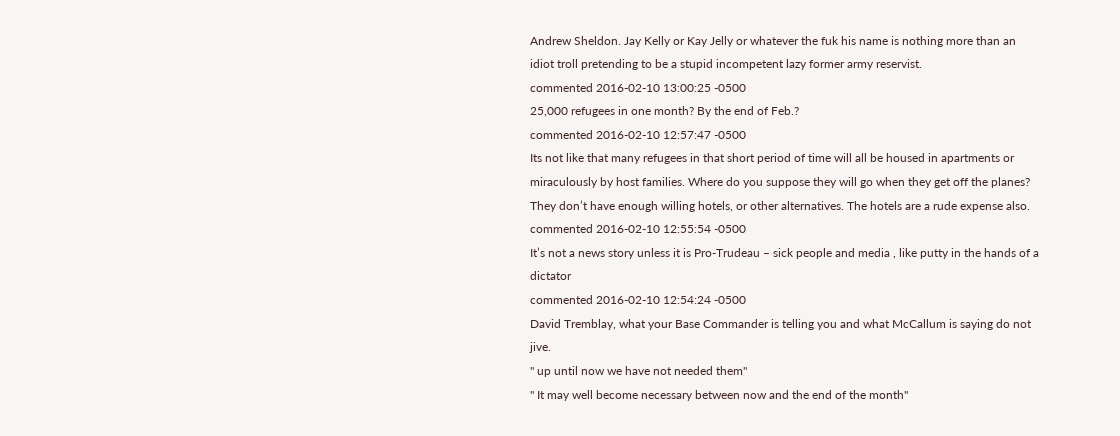Andrew Sheldon. Jay Kelly or Kay Jelly or whatever the fuk his name is nothing more than an idiot troll pretending to be a stupid incompetent lazy former army reservist.
commented 2016-02-10 13:00:25 -0500
25,000 refugees in one month? By the end of Feb.?
commented 2016-02-10 12:57:47 -0500
Its not like that many refugees in that short period of time will all be housed in apartments or miraculously by host families. Where do you suppose they will go when they get off the planes? They don’t have enough willing hotels, or other alternatives. The hotels are a rude expense also.
commented 2016-02-10 12:55:54 -0500
It’s not a news story unless it is Pro-Trudeau – sick people and media , like putty in the hands of a dictator
commented 2016-02-10 12:54:24 -0500
David Tremblay, what your Base Commander is telling you and what McCallum is saying do not jive.
" up until now we have not needed them"
" It may well become necessary between now and the end of the month"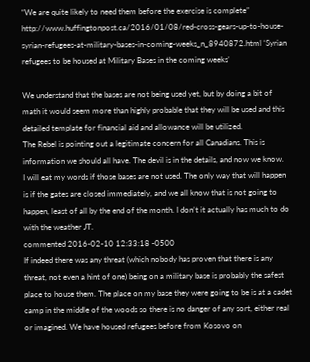“We are quite likely to need them before the exercise is complete”
http://www.huffingtonpost.ca/2016/01/08/red-cross-gears-up-to-house-syrian-refugees-at-military-bases-in-coming-weeks_n_8940872.html ‘Syrian refugees to be housed at Military Bases in the coming weeks’

We understand that the bases are not being used yet, but by doing a bit of math it would seem more than highly probable that they will be used and this detailed template for financial aid and allowance will be utilized.
The Rebel is pointing out a legitimate concern for all Canadians. This is information we should all have. The devil is in the details, and now we know.
I will eat my words if those bases are not used. The only way that will happen is if the gates are closed immediately, and we all know that is not going to happen, least of all by the end of the month. I don’t it actually has much to do with the weather JT.
commented 2016-02-10 12:33:18 -0500
If indeed there was any threat (which nobody has proven that there is any threat, not even a hint of one) being on a military base is probably the safest place to house them. The place on my base they were going to be is at a cadet camp in the middle of the woods so there is no danger of any sort, either real or imagined. We have housed refugees before from Kosovo on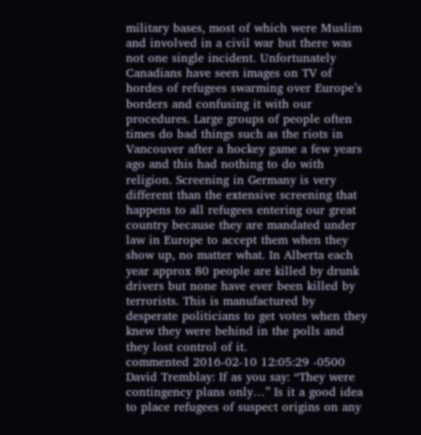military bases, most of which were Muslim and involved in a civil war but there was not one single incident. Unfortunately Canadians have seen images on TV of hordes of refugees swarming over Europe’s borders and confusing it with our procedures. Large groups of people often times do bad things such as the riots in Vancouver after a hockey game a few years ago and this had nothing to do with religion. Screening in Germany is very different than the extensive screening that happens to all refugees entering our great country because they are mandated under law in Europe to accept them when they show up, no matter what. In Alberta each year approx 80 people are killed by drunk drivers but none have ever been killed by terrorists. This is manufactured by desperate politicians to get votes when they knew they were behind in the polls and they lost control of it.
commented 2016-02-10 12:05:29 -0500
David Tremblay: If as you say: “They were contingency plans only…” Is it a good idea to place refugees of suspect origins on any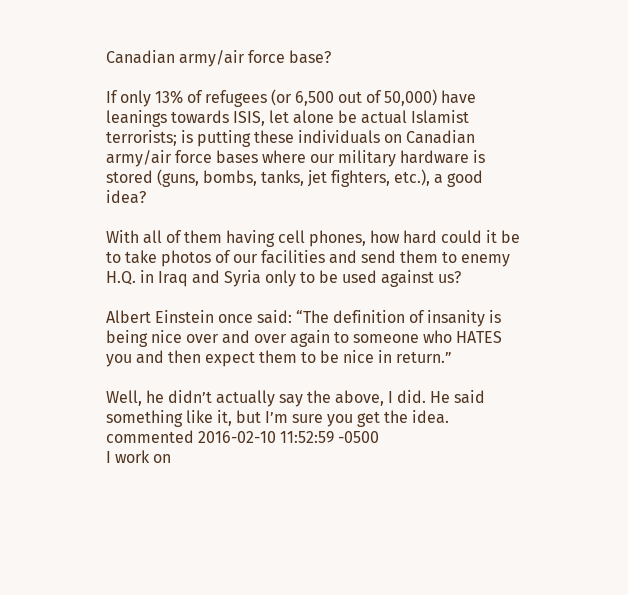Canadian army/air force base?

If only 13% of refugees (or 6,500 out of 50,000) have leanings towards ISIS, let alone be actual Islamist terrorists; is putting these individuals on Canadian army/air force bases where our military hardware is stored (guns, bombs, tanks, jet fighters, etc.), a good idea?

With all of them having cell phones, how hard could it be to take photos of our facilities and send them to enemy H.Q. in Iraq and Syria only to be used against us?

Albert Einstein once said: “The definition of insanity is being nice over and over again to someone who HATES you and then expect them to be nice in return.”

Well, he didn’t actually say the above, I did. He said something like it, but I’m sure you get the idea.
commented 2016-02-10 11:52:59 -0500
I work on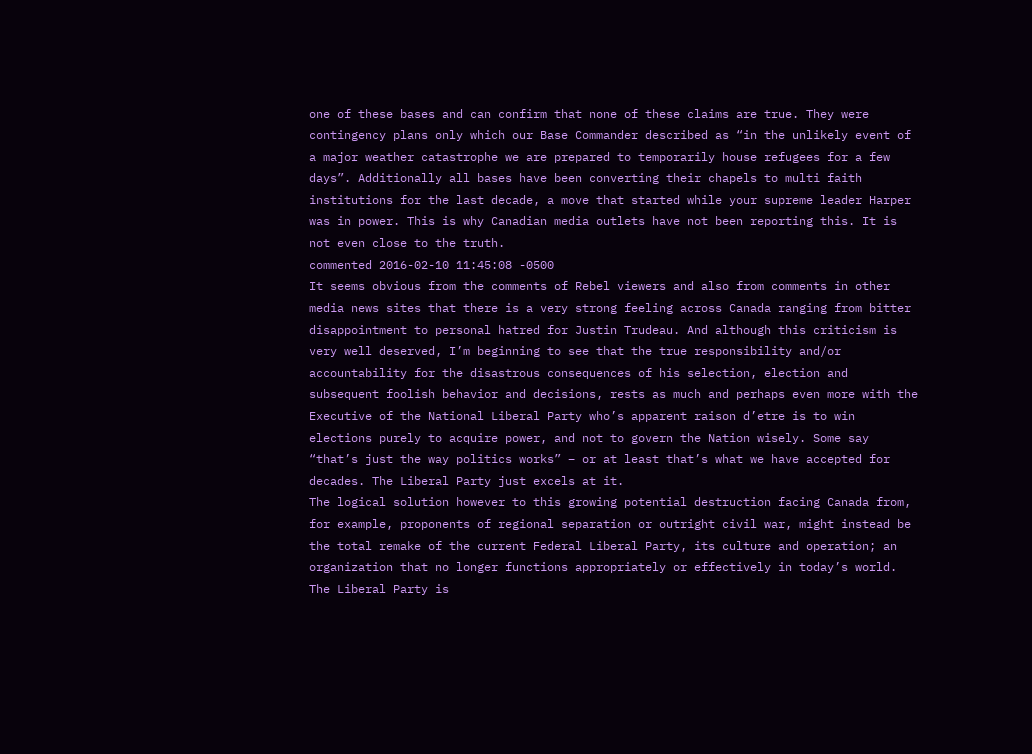one of these bases and can confirm that none of these claims are true. They were contingency plans only which our Base Commander described as “in the unlikely event of a major weather catastrophe we are prepared to temporarily house refugees for a few days”. Additionally all bases have been converting their chapels to multi faith institutions for the last decade, a move that started while your supreme leader Harper was in power. This is why Canadian media outlets have not been reporting this. It is not even close to the truth.
commented 2016-02-10 11:45:08 -0500
It seems obvious from the comments of Rebel viewers and also from comments in other media news sites that there is a very strong feeling across Canada ranging from bitter disappointment to personal hatred for Justin Trudeau. And although this criticism is very well deserved, I’m beginning to see that the true responsibility and/or accountability for the disastrous consequences of his selection, election and subsequent foolish behavior and decisions, rests as much and perhaps even more with the Executive of the National Liberal Party who’s apparent raison d’etre is to win elections purely to acquire power, and not to govern the Nation wisely. Some say “that’s just the way politics works” – or at least that’s what we have accepted for decades. The Liberal Party just excels at it.
The logical solution however to this growing potential destruction facing Canada from, for example, proponents of regional separation or outright civil war, might instead be the total remake of the current Federal Liberal Party, its culture and operation; an organization that no longer functions appropriately or effectively in today’s world. The Liberal Party is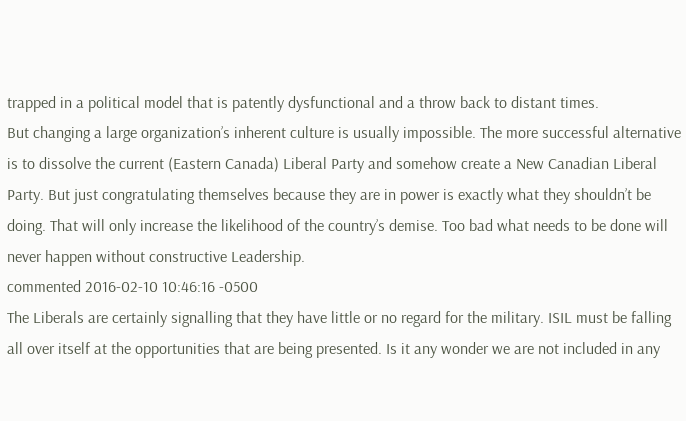trapped in a political model that is patently dysfunctional and a throw back to distant times.
But changing a large organization’s inherent culture is usually impossible. The more successful alternative is to dissolve the current (Eastern Canada) Liberal Party and somehow create a New Canadian Liberal Party. But just congratulating themselves because they are in power is exactly what they shouldn’t be doing. That will only increase the likelihood of the country’s demise. Too bad what needs to be done will never happen without constructive Leadership.
commented 2016-02-10 10:46:16 -0500
The Liberals are certainly signalling that they have little or no regard for the military. ISIL must be falling all over itself at the opportunities that are being presented. Is it any wonder we are not included in any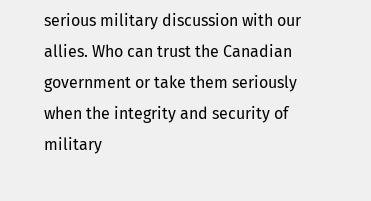serious military discussion with our allies. Who can trust the Canadian government or take them seriously when the integrity and security of military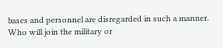bases and personnel are disregarded in such a manner. Who will join the military or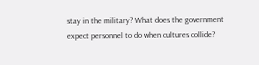stay in the military? What does the government expect personnel to do when cultures collide?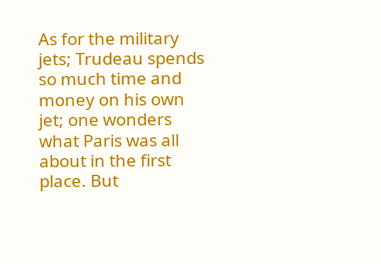As for the military jets; Trudeau spends so much time and money on his own jet; one wonders what Paris was all about in the first place. But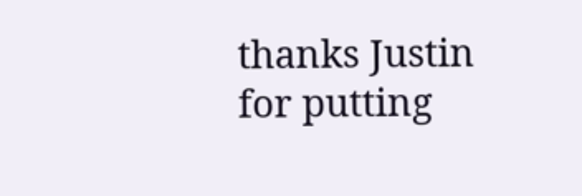thanks Justin for putting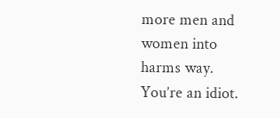more men and women into harms way. You’re an idiot.